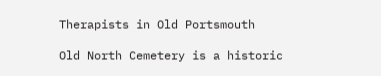Therapists in Old Portsmouth

Old North Cemetery is a historic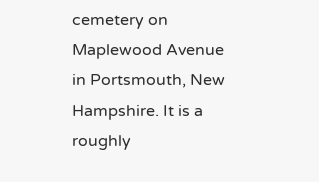cemetery on Maplewood Avenue in Portsmouth, New Hampshire. It is a roughly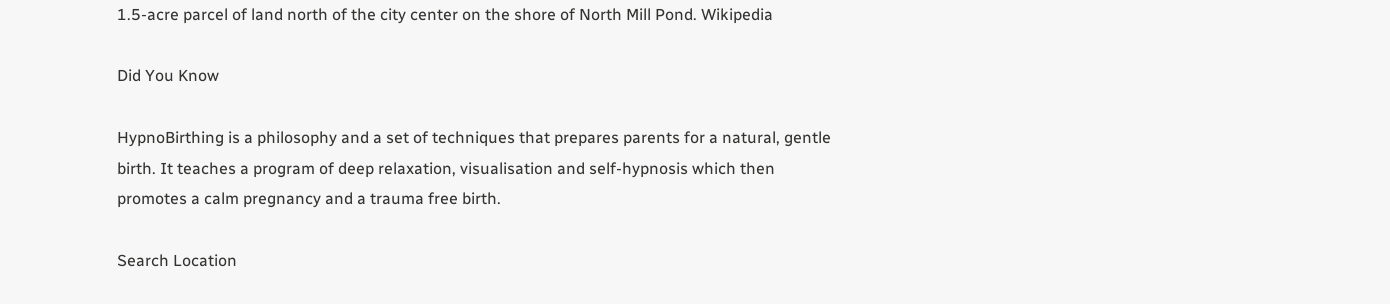1.5-acre parcel of land north of the city center on the shore of North Mill Pond. Wikipedia

Did You Know

HypnoBirthing is a philosophy and a set of techniques that prepares parents for a natural, gentle birth. It teaches a program of deep relaxation, visualisation and self-hypnosis which then promotes a calm pregnancy and a trauma free birth.

Search Location